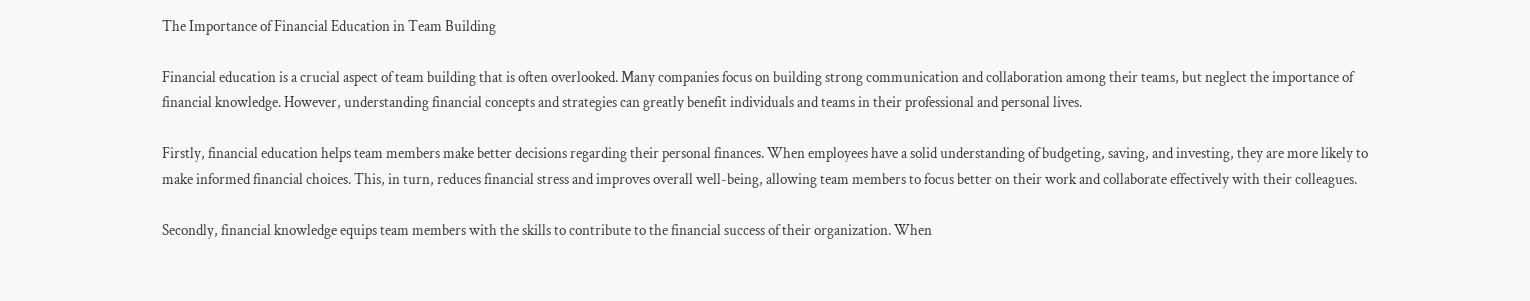The Importance of Financial Education in Team Building

Financial education is a crucial aspect of team building that is often overlooked. Many companies focus on building strong communication and collaboration among their teams, but neglect the importance of financial knowledge. However, understanding financial concepts and strategies can greatly benefit individuals and teams in their professional and personal lives.

Firstly, financial education helps team members make better decisions regarding their personal finances. When employees have a solid understanding of budgeting, saving, and investing, they are more likely to make informed financial choices. This, in turn, reduces financial stress and improves overall well-being, allowing team members to focus better on their work and collaborate effectively with their colleagues.

Secondly, financial knowledge equips team members with the skills to contribute to the financial success of their organization. When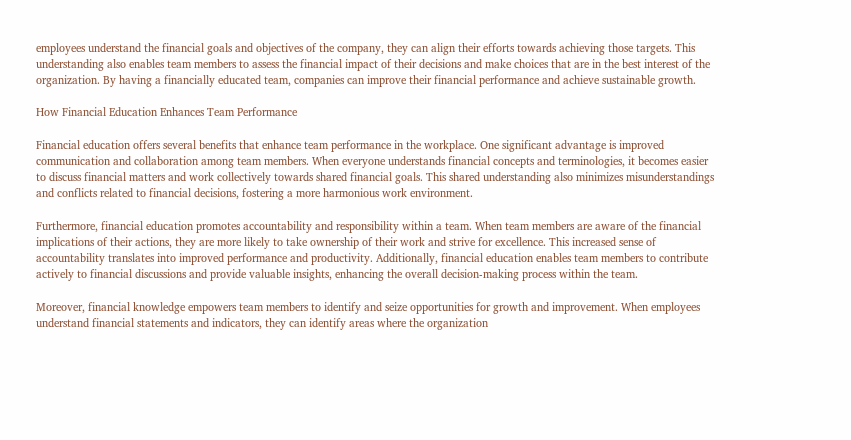employees understand the financial goals and objectives of the company, they can align their efforts towards achieving those targets. This understanding also enables team members to assess the financial impact of their decisions and make choices that are in the best interest of the organization. By having a financially educated team, companies can improve their financial performance and achieve sustainable growth.

How Financial Education Enhances Team Performance

Financial education offers several benefits that enhance team performance in the workplace. One significant advantage is improved communication and collaboration among team members. When everyone understands financial concepts and terminologies, it becomes easier to discuss financial matters and work collectively towards shared financial goals. This shared understanding also minimizes misunderstandings and conflicts related to financial decisions, fostering a more harmonious work environment.

Furthermore, financial education promotes accountability and responsibility within a team. When team members are aware of the financial implications of their actions, they are more likely to take ownership of their work and strive for excellence. This increased sense of accountability translates into improved performance and productivity. Additionally, financial education enables team members to contribute actively to financial discussions and provide valuable insights, enhancing the overall decision-making process within the team.

Moreover, financial knowledge empowers team members to identify and seize opportunities for growth and improvement. When employees understand financial statements and indicators, they can identify areas where the organization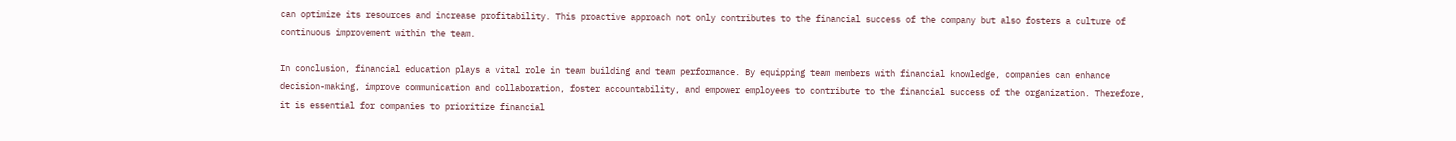can optimize its resources and increase profitability. This proactive approach not only contributes to the financial success of the company but also fosters a culture of continuous improvement within the team.

In conclusion, financial education plays a vital role in team building and team performance. By equipping team members with financial knowledge, companies can enhance decision-making, improve communication and collaboration, foster accountability, and empower employees to contribute to the financial success of the organization. Therefore, it is essential for companies to prioritize financial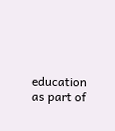education as part of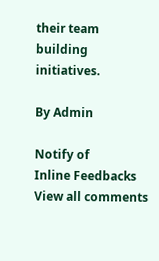their team building initiatives.

By Admin

Notify of
Inline Feedbacks
View all comments